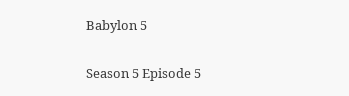Babylon 5

Season 5 Episode 5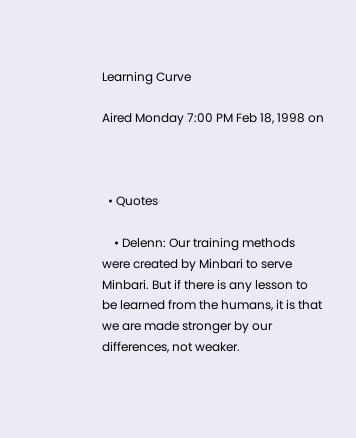Learning Curve

Aired Monday 7:00 PM Feb 18, 1998 on



  • Quotes

    • Delenn: Our training methods were created by Minbari to serve Minbari. But if there is any lesson to be learned from the humans, it is that we are made stronger by our differences, not weaker.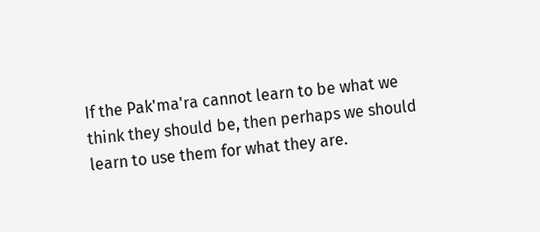If the Pak'ma'ra cannot learn to be what we think they should be, then perhaps we should learn to use them for what they are.